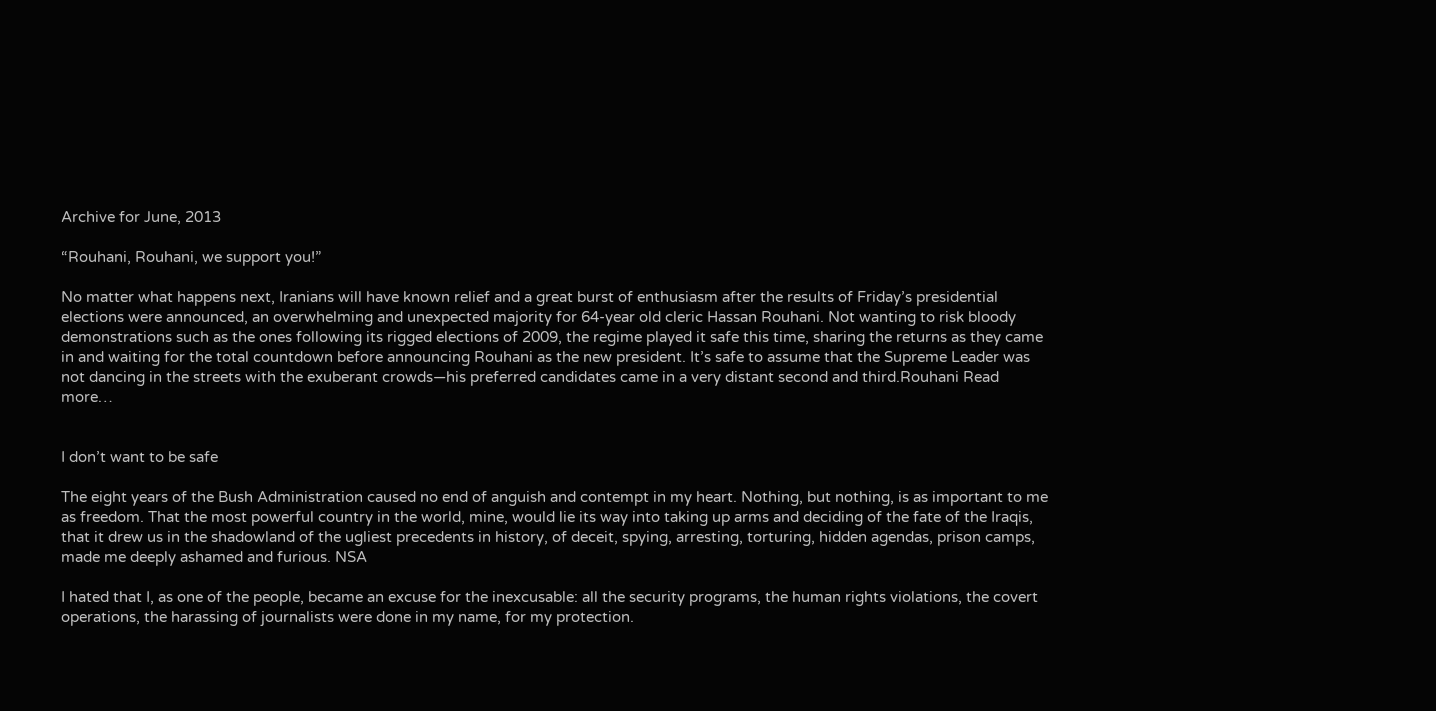Archive for June, 2013

“Rouhani, Rouhani, we support you!”

No matter what happens next, Iranians will have known relief and a great burst of enthusiasm after the results of Friday’s presidential elections were announced, an overwhelming and unexpected majority for 64-year old cleric Hassan Rouhani. Not wanting to risk bloody demonstrations such as the ones following its rigged elections of 2009, the regime played it safe this time, sharing the returns as they came in and waiting for the total countdown before announcing Rouhani as the new president. It’s safe to assume that the Supreme Leader was not dancing in the streets with the exuberant crowds—his preferred candidates came in a very distant second and third.Rouhani Read more…


I don’t want to be safe

The eight years of the Bush Administration caused no end of anguish and contempt in my heart. Nothing, but nothing, is as important to me as freedom. That the most powerful country in the world, mine, would lie its way into taking up arms and deciding of the fate of the Iraqis, that it drew us in the shadowland of the ugliest precedents in history, of deceit, spying, arresting, torturing, hidden agendas, prison camps, made me deeply ashamed and furious. NSA

I hated that I, as one of the people, became an excuse for the inexcusable: all the security programs, the human rights violations, the covert operations, the harassing of journalists were done in my name, for my protection.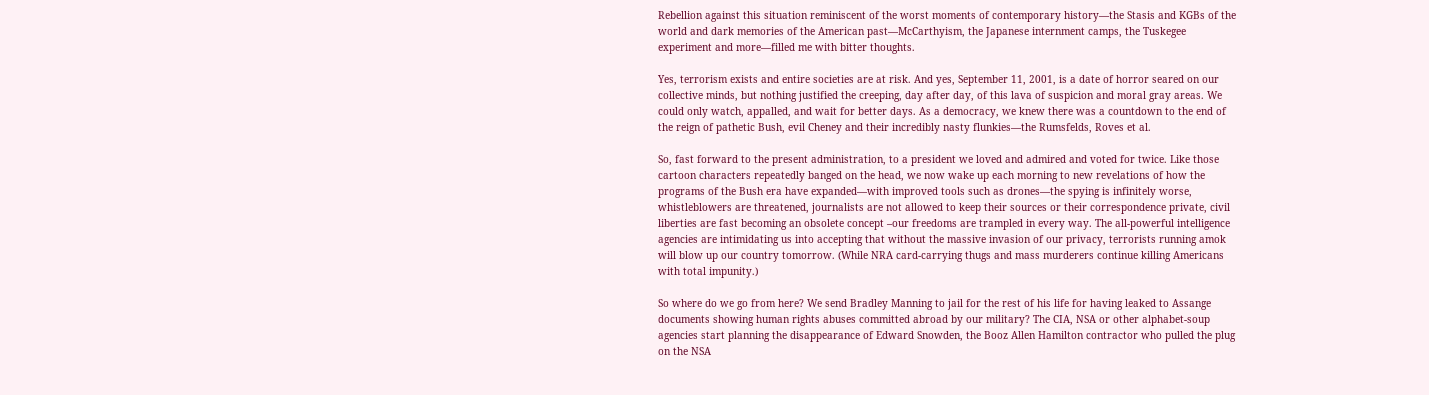Rebellion against this situation reminiscent of the worst moments of contemporary history—the Stasis and KGBs of the world and dark memories of the American past—McCarthyism, the Japanese internment camps, the Tuskegee experiment and more—filled me with bitter thoughts.

Yes, terrorism exists and entire societies are at risk. And yes, September 11, 2001, is a date of horror seared on our collective minds, but nothing justified the creeping, day after day, of this lava of suspicion and moral gray areas. We could only watch, appalled, and wait for better days. As a democracy, we knew there was a countdown to the end of the reign of pathetic Bush, evil Cheney and their incredibly nasty flunkies—the Rumsfelds, Roves et al.

So, fast forward to the present administration, to a president we loved and admired and voted for twice. Like those cartoon characters repeatedly banged on the head, we now wake up each morning to new revelations of how the programs of the Bush era have expanded—with improved tools such as drones—the spying is infinitely worse, whistleblowers are threatened, journalists are not allowed to keep their sources or their correspondence private, civil liberties are fast becoming an obsolete concept –our freedoms are trampled in every way. The all-powerful intelligence agencies are intimidating us into accepting that without the massive invasion of our privacy, terrorists running amok will blow up our country tomorrow. (While NRA card-carrying thugs and mass murderers continue killing Americans with total impunity.)

So where do we go from here? We send Bradley Manning to jail for the rest of his life for having leaked to Assange documents showing human rights abuses committed abroad by our military? The CIA, NSA or other alphabet-soup agencies start planning the disappearance of Edward Snowden, the Booz Allen Hamilton contractor who pulled the plug on the NSA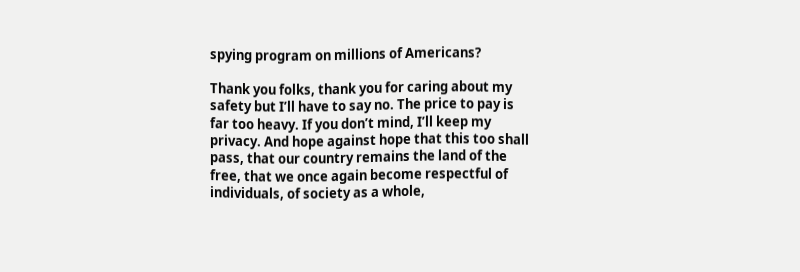spying program on millions of Americans?

Thank you folks, thank you for caring about my safety but I’ll have to say no. The price to pay is far too heavy. If you don’t mind, I’ll keep my privacy. And hope against hope that this too shall pass, that our country remains the land of the free, that we once again become respectful of individuals, of society as a whole,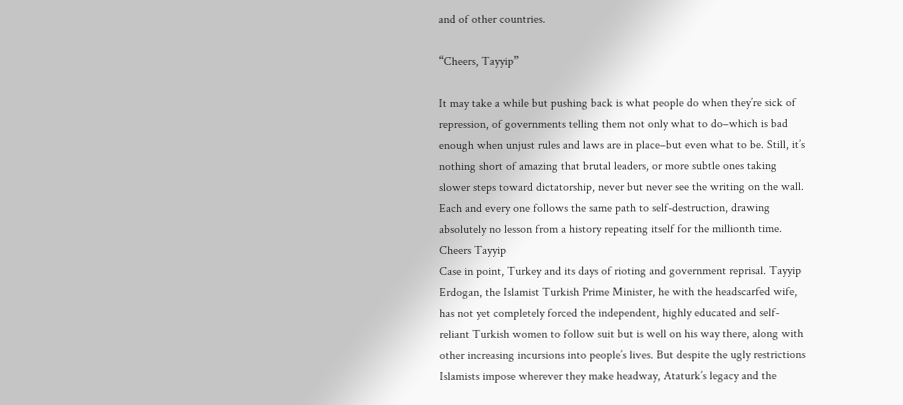and of other countries.

“Cheers, Tayyip”

It may take a while but pushing back is what people do when they’re sick of repression, of governments telling them not only what to do–which is bad enough when unjust rules and laws are in place–but even what to be. Still, it’s nothing short of amazing that brutal leaders, or more subtle ones taking slower steps toward dictatorship, never but never see the writing on the wall. Each and every one follows the same path to self-destruction, drawing absolutely no lesson from a history repeating itself for the millionth time. Cheers Tayyip
Case in point, Turkey and its days of rioting and government reprisal. Tayyip Erdogan, the Islamist Turkish Prime Minister, he with the headscarfed wife, has not yet completely forced the independent, highly educated and self-reliant Turkish women to follow suit but is well on his way there, along with other increasing incursions into people’s lives. But despite the ugly restrictions Islamists impose wherever they make headway, Ataturk’s legacy and the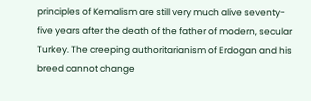principles of Kemalism are still very much alive seventy-five years after the death of the father of modern, secular Turkey. The creeping authoritarianism of Erdogan and his breed cannot change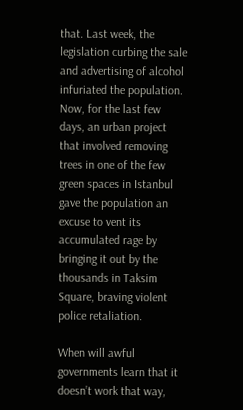that. Last week, the legislation curbing the sale and advertising of alcohol infuriated the population. Now, for the last few days, an urban project that involved removing trees in one of the few green spaces in Istanbul gave the population an excuse to vent its accumulated rage by bringing it out by the thousands in Taksim Square, braving violent police retaliation.

When will awful governments learn that it doesn’t work that way,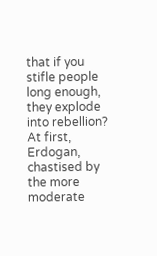that if you stifle people long enough, they explode into rebellion? At first, Erdogan, chastised by the more moderate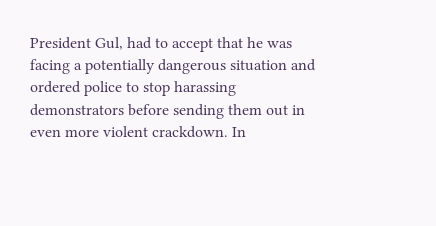President Gul, had to accept that he was facing a potentially dangerous situation and ordered police to stop harassing demonstrators before sending them out in even more violent crackdown. In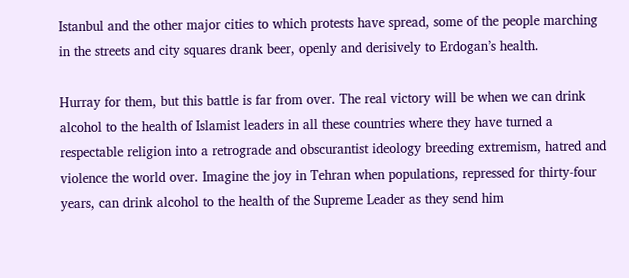Istanbul and the other major cities to which protests have spread, some of the people marching in the streets and city squares drank beer, openly and derisively to Erdogan’s health.

Hurray for them, but this battle is far from over. The real victory will be when we can drink alcohol to the health of Islamist leaders in all these countries where they have turned a respectable religion into a retrograde and obscurantist ideology breeding extremism, hatred and violence the world over. Imagine the joy in Tehran when populations, repressed for thirty-four years, can drink alcohol to the health of the Supreme Leader as they send him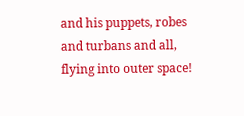and his puppets, robes and turbans and all, flying into outer space!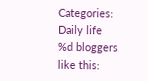Categories: Daily life
%d bloggers like this: